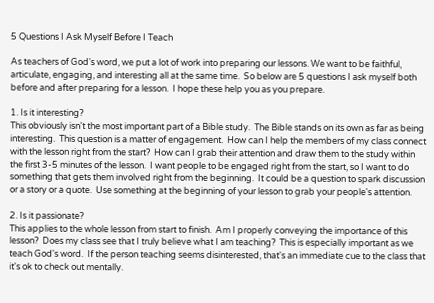5 Questions I Ask Myself Before I Teach

As teachers of God's word, we put a lot of work into preparing our lessons. We want to be faithful, articulate, engaging, and interesting all at the same time.  So below are 5 questions I ask myself both before and after preparing for a lesson.  I hope these help you as you prepare.

1. Is it interesting?
This obviously isn't the most important part of a Bible study.  The Bible stands on its own as far as being interesting.  This question is a matter of engagement.  How can I help the members of my class connect with the lesson right from the start?  How can I grab their attention and draw them to the study within the first 3-5 minutes of the lesson.  I want people to be engaged right from the start, so I want to do something that gets them involved right from the beginning.  It could be a question to spark discussion or a story or a quote.  Use something at the beginning of your lesson to grab your people's attention.

2. Is it passionate?
This applies to the whole lesson from start to finish.  Am I properly conveying the importance of this lesson?  Does my class see that I truly believe what I am teaching?  This is especially important as we teach God's word.  If the person teaching seems disinterested, that's an immediate cue to the class that it's ok to check out mentally.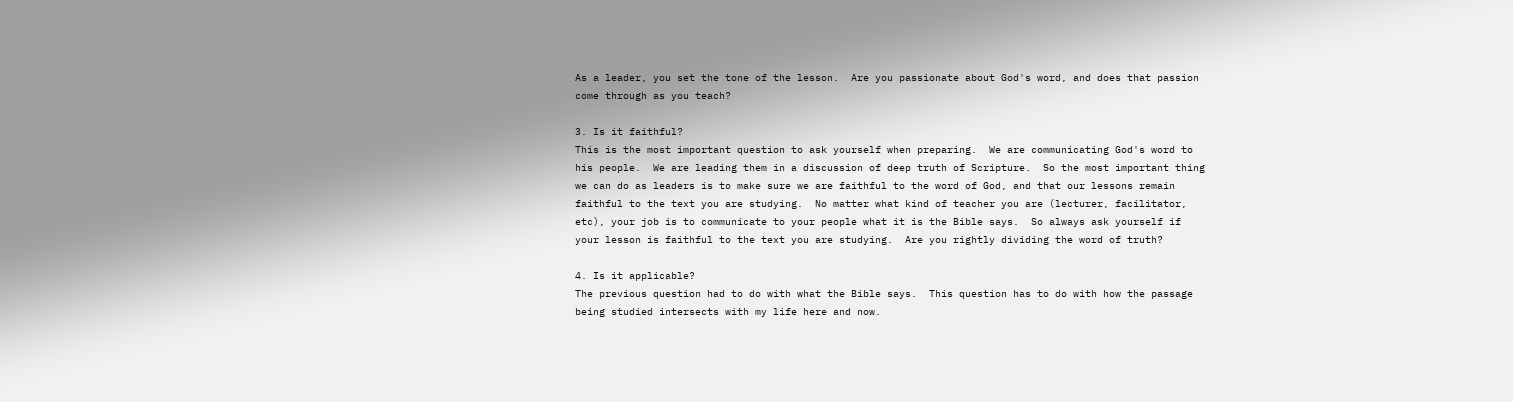As a leader, you set the tone of the lesson.  Are you passionate about God's word, and does that passion come through as you teach?

3. Is it faithful?
This is the most important question to ask yourself when preparing.  We are communicating God's word to his people.  We are leading them in a discussion of deep truth of Scripture.  So the most important thing we can do as leaders is to make sure we are faithful to the word of God, and that our lessons remain faithful to the text you are studying.  No matter what kind of teacher you are (lecturer, facilitator, etc), your job is to communicate to your people what it is the Bible says.  So always ask yourself if your lesson is faithful to the text you are studying.  Are you rightly dividing the word of truth?

4. Is it applicable?
The previous question had to do with what the Bible says.  This question has to do with how the passage being studied intersects with my life here and now.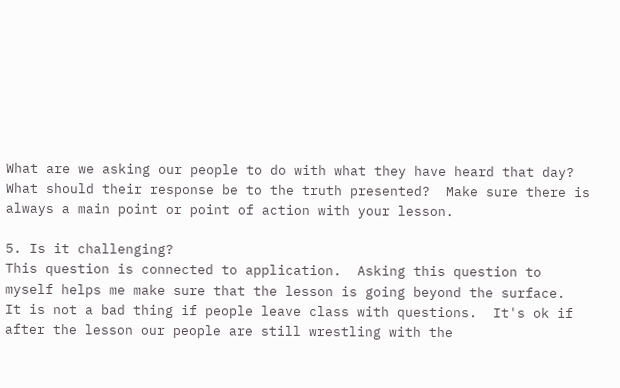What are we asking our people to do with what they have heard that day?  What should their response be to the truth presented?  Make sure there is always a main point or point of action with your lesson.

5. Is it challenging?
This question is connected to application.  Asking this question to myself helps me make sure that the lesson is going beyond the surface.  It is not a bad thing if people leave class with questions.  It's ok if after the lesson our people are still wrestling with the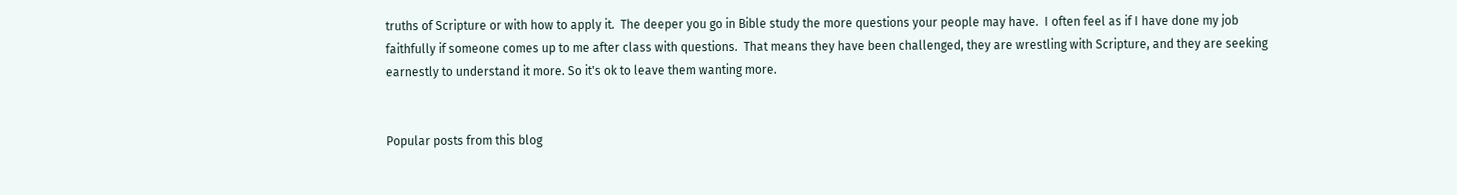truths of Scripture or with how to apply it.  The deeper you go in Bible study the more questions your people may have.  I often feel as if I have done my job faithfully if someone comes up to me after class with questions.  That means they have been challenged, they are wrestling with Scripture, and they are seeking earnestly to understand it more. So it's ok to leave them wanting more.


Popular posts from this blog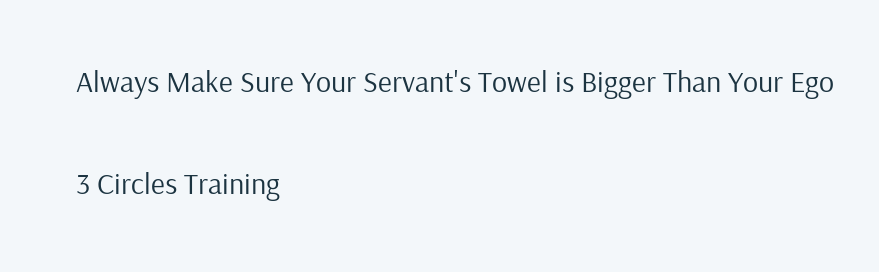Always Make Sure Your Servant's Towel is Bigger Than Your Ego

3 Circles Training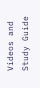Videos and Study Guide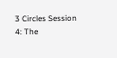3 Circles Session 4: The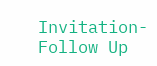Invitation- Follow Up